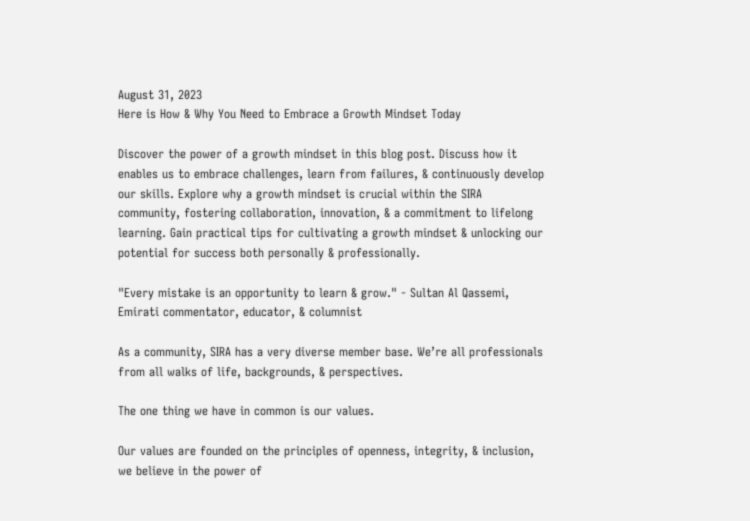August 31, 2023
Here is How & Why You Need to Embrace a Growth Mindset Today

Discover the power of a growth mindset in this blog post. Discuss how it enables us to embrace challenges, learn from failures, & continuously develop our skills. Explore why a growth mindset is crucial within the SIRA community, fostering collaboration, innovation, & a commitment to lifelong learning. Gain practical tips for cultivating a growth mindset & unlocking our potential for success both personally & professionally.

"Every mistake is an opportunity to learn & grow." - Sultan Al Qassemi, Emirati commentator, educator, & columnist

As a community, SIRA has a very diverse member base. We’re all professionals from all walks of life, backgrounds, & perspectives.

The one thing we have in common is our values.

Our values are founded on the principles of openness, integrity, & inclusion, we believe in the power of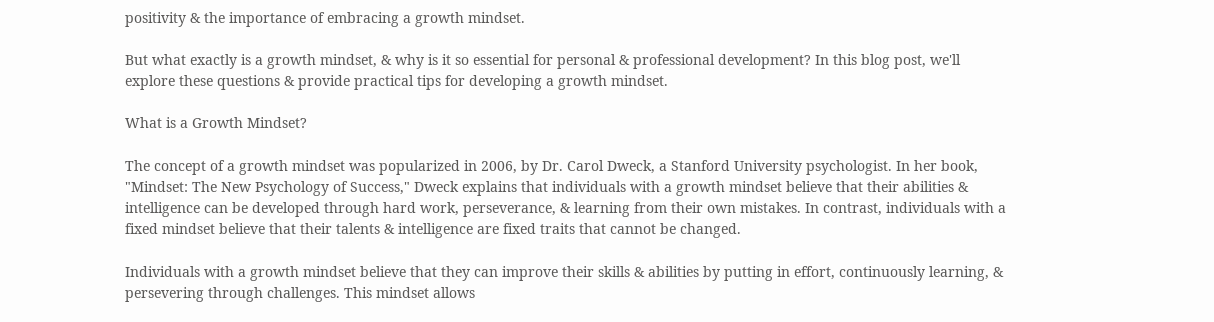positivity & the importance of embracing a growth mindset.

But what exactly is a growth mindset, & why is it so essential for personal & professional development? In this blog post, we'll explore these questions & provide practical tips for developing a growth mindset.

What is a Growth Mindset?

The concept of a growth mindset was popularized in 2006, by Dr. Carol Dweck, a Stanford University psychologist. In her book, "Mindset: The New Psychology of Success," Dweck explains that individuals with a growth mindset believe that their abilities & intelligence can be developed through hard work, perseverance, & learning from their own mistakes. In contrast, individuals with a fixed mindset believe that their talents & intelligence are fixed traits that cannot be changed.

Individuals with a growth mindset believe that they can improve their skills & abilities by putting in effort, continuously learning, & persevering through challenges. This mindset allows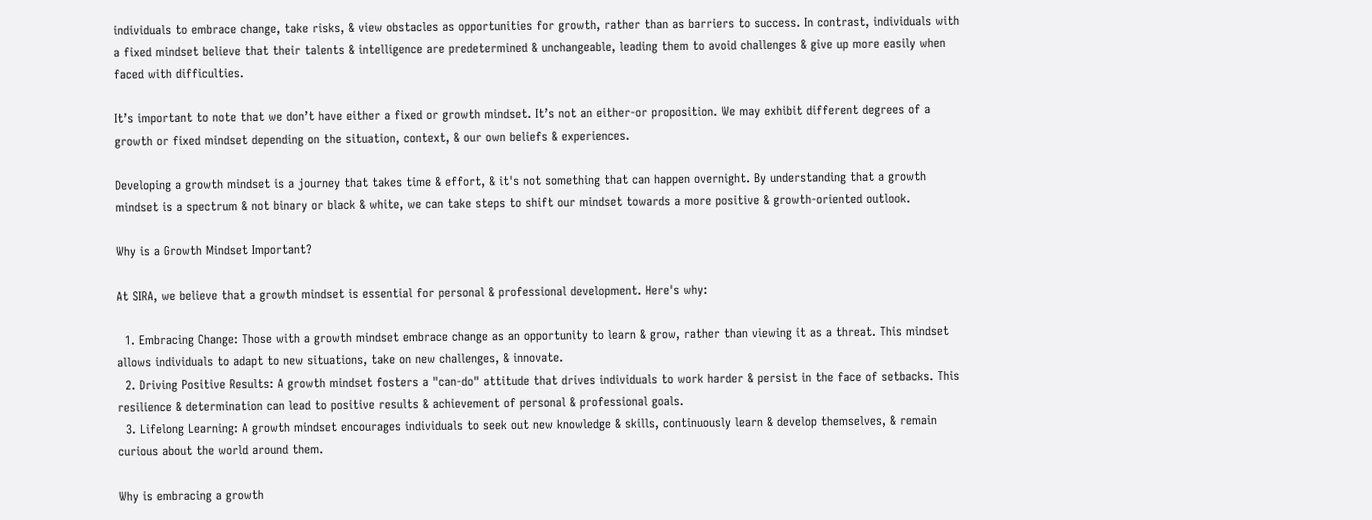individuals to embrace change, take risks, & view obstacles as opportunities for growth, rather than as barriers to success. In contrast, individuals with a fixed mindset believe that their talents & intelligence are predetermined & unchangeable, leading them to avoid challenges & give up more easily when faced with difficulties.

It’s important to note that we don’t have either a fixed or growth mindset. It’s not an either-or proposition. We may exhibit different degrees of a growth or fixed mindset depending on the situation, context, & our own beliefs & experiences.

Developing a growth mindset is a journey that takes time & effort, & it's not something that can happen overnight. By understanding that a growth mindset is a spectrum & not binary or black & white, we can take steps to shift our mindset towards a more positive & growth-oriented outlook.

Why is a Growth Mindset Important?

At SIRA, we believe that a growth mindset is essential for personal & professional development. Here's why:

  1. Embracing Change: Those with a growth mindset embrace change as an opportunity to learn & grow, rather than viewing it as a threat. This mindset allows individuals to adapt to new situations, take on new challenges, & innovate.
  2. Driving Positive Results: A growth mindset fosters a "can-do" attitude that drives individuals to work harder & persist in the face of setbacks. This resilience & determination can lead to positive results & achievement of personal & professional goals.
  3. Lifelong Learning: A growth mindset encourages individuals to seek out new knowledge & skills, continuously learn & develop themselves, & remain curious about the world around them.

Why is embracing a growth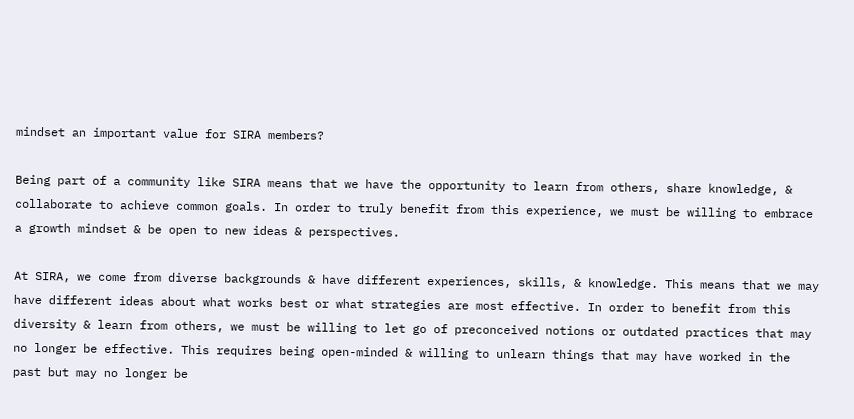mindset an important value for SIRA members?

Being part of a community like SIRA means that we have the opportunity to learn from others, share knowledge, & collaborate to achieve common goals. In order to truly benefit from this experience, we must be willing to embrace a growth mindset & be open to new ideas & perspectives.

At SIRA, we come from diverse backgrounds & have different experiences, skills, & knowledge. This means that we may have different ideas about what works best or what strategies are most effective. In order to benefit from this diversity & learn from others, we must be willing to let go of preconceived notions or outdated practices that may no longer be effective. This requires being open-minded & willing to unlearn things that may have worked in the past but may no longer be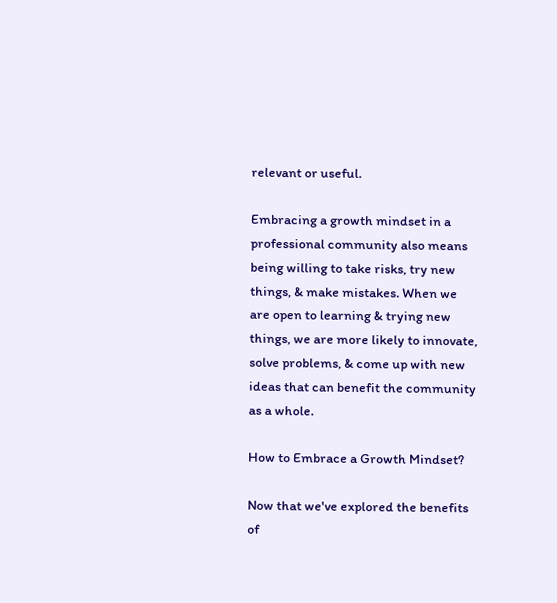relevant or useful.

Embracing a growth mindset in a professional community also means being willing to take risks, try new things, & make mistakes. When we are open to learning & trying new things, we are more likely to innovate, solve problems, & come up with new ideas that can benefit the community as a whole.

How to Embrace a Growth Mindset?

Now that we've explored the benefits of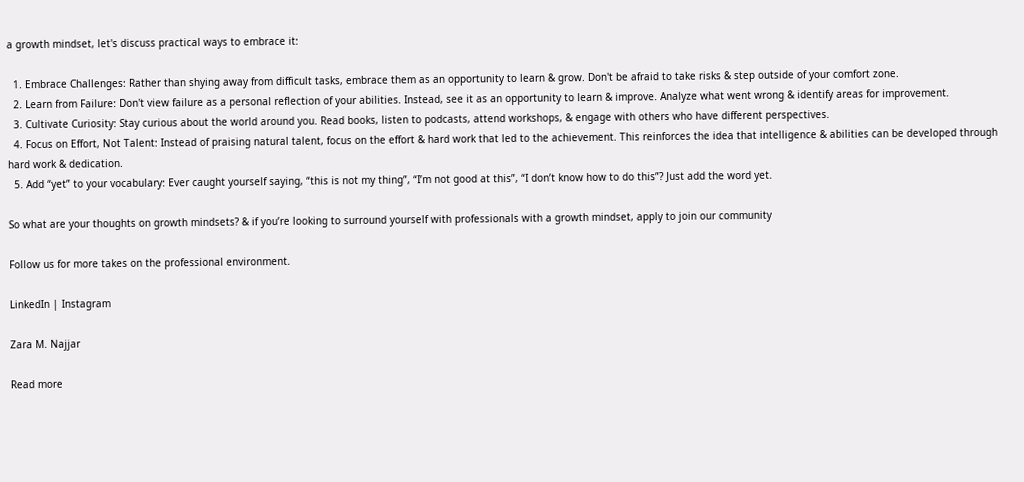a growth mindset, let's discuss practical ways to embrace it:

  1. Embrace Challenges: Rather than shying away from difficult tasks, embrace them as an opportunity to learn & grow. Don't be afraid to take risks & step outside of your comfort zone.
  2. Learn from Failure: Don't view failure as a personal reflection of your abilities. Instead, see it as an opportunity to learn & improve. Analyze what went wrong & identify areas for improvement.
  3. Cultivate Curiosity: Stay curious about the world around you. Read books, listen to podcasts, attend workshops, & engage with others who have different perspectives.
  4. Focus on Effort, Not Talent: Instead of praising natural talent, focus on the effort & hard work that led to the achievement. This reinforces the idea that intelligence & abilities can be developed through hard work & dedication.
  5. Add “yet” to your vocabulary: Ever caught yourself saying, “this is not my thing”, “I’m not good at this”, “I don’t know how to do this”? Just add the word yet.

So what are your thoughts on growth mindsets? & if you’re looking to surround yourself with professionals with a growth mindset, apply to join our community

Follow us for more takes on the professional environment.

LinkedIn | Instagram

Zara M. Najjar

Read more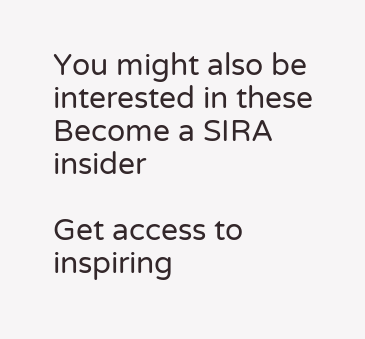You might also be interested in these
Become a SIRA insider

Get access to inspiring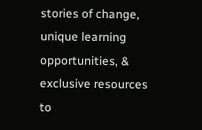stories of change, unique learning opportunities, & exclusive resources to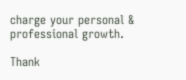charge your personal & professional growth.

Thank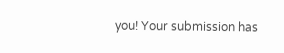you! Your submission has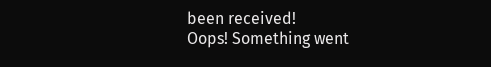been received!
Oops! Something went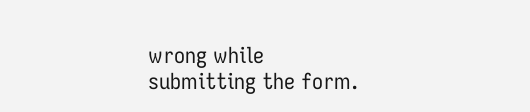wrong while submitting the form.